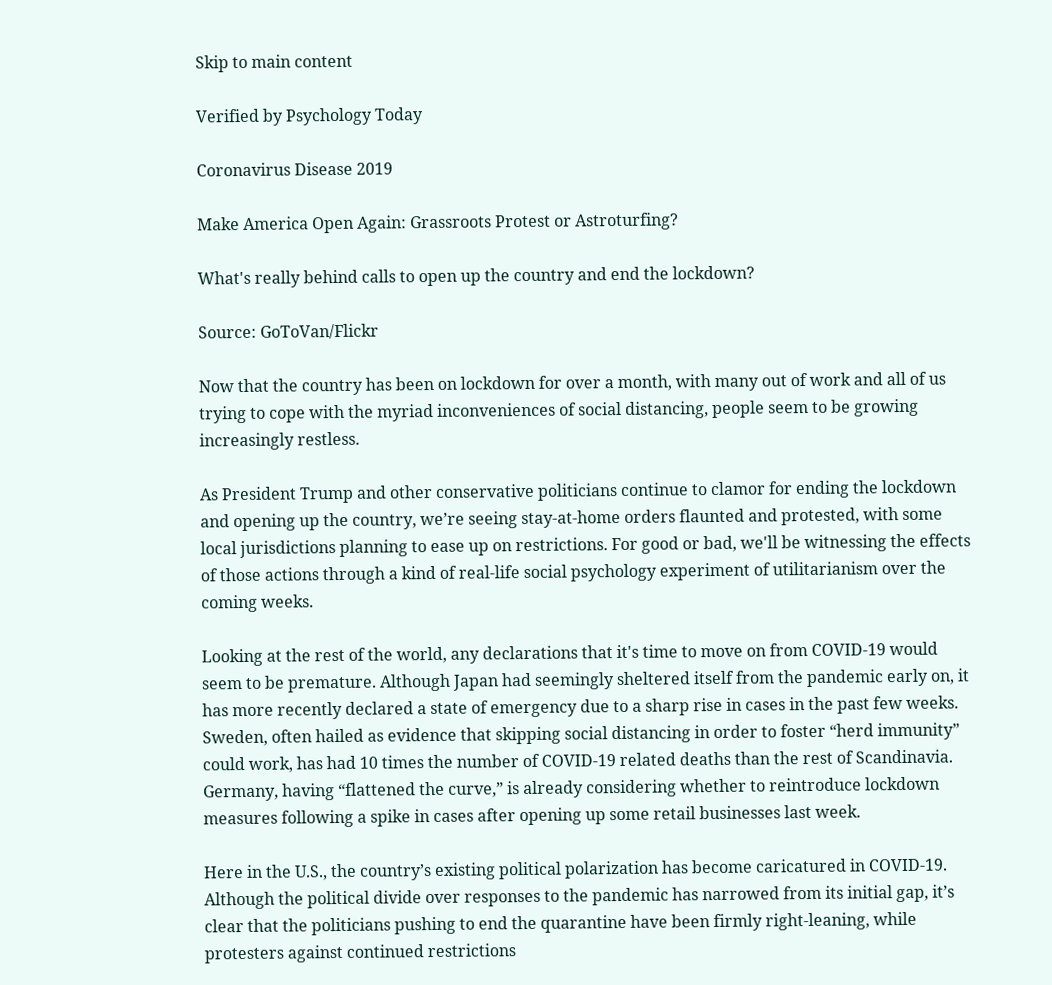Skip to main content

Verified by Psychology Today

Coronavirus Disease 2019

Make America Open Again: Grassroots Protest or Astroturfing?

What's really behind calls to open up the country and end the lockdown?

Source: GoToVan/Flickr

Now that the country has been on lockdown for over a month, with many out of work and all of us trying to cope with the myriad inconveniences of social distancing, people seem to be growing increasingly restless.

As President Trump and other conservative politicians continue to clamor for ending the lockdown and opening up the country, we’re seeing stay-at-home orders flaunted and protested, with some local jurisdictions planning to ease up on restrictions. For good or bad, we'll be witnessing the effects of those actions through a kind of real-life social psychology experiment of utilitarianism over the coming weeks.

Looking at the rest of the world, any declarations that it's time to move on from COVID-19 would seem to be premature. Although Japan had seemingly sheltered itself from the pandemic early on, it has more recently declared a state of emergency due to a sharp rise in cases in the past few weeks. Sweden, often hailed as evidence that skipping social distancing in order to foster “herd immunity” could work, has had 10 times the number of COVID-19 related deaths than the rest of Scandinavia. Germany, having “flattened the curve,” is already considering whether to reintroduce lockdown measures following a spike in cases after opening up some retail businesses last week.

Here in the U.S., the country’s existing political polarization has become caricatured in COVID-19. Although the political divide over responses to the pandemic has narrowed from its initial gap, it’s clear that the politicians pushing to end the quarantine have been firmly right-leaning, while protesters against continued restrictions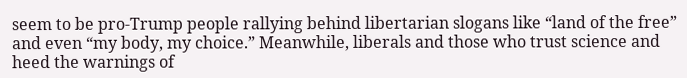seem to be pro-Trump people rallying behind libertarian slogans like “land of the free” and even “my body, my choice.” Meanwhile, liberals and those who trust science and heed the warnings of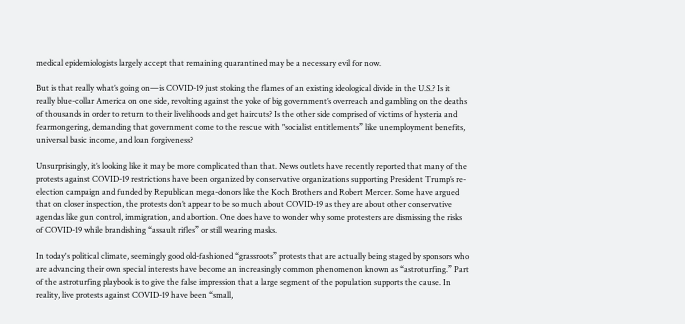medical epidemiologists largely accept that remaining quarantined may be a necessary evil for now.

But is that really what’s going on—is COVID-19 just stoking the flames of an existing ideological divide in the U.S.? Is it really blue-collar America on one side, revolting against the yoke of big government’s overreach and gambling on the deaths of thousands in order to return to their livelihoods and get haircuts? Is the other side comprised of victims of hysteria and fearmongering, demanding that government come to the rescue with "socialist entitlements” like unemployment benefits, universal basic income, and loan forgiveness?

Unsurprisingly, it’s looking like it may be more complicated than that. News outlets have recently reported that many of the protests against COVID-19 restrictions have been organized by conservative organizations supporting President Trump’s re-election campaign and funded by Republican mega-donors like the Koch Brothers and Robert Mercer. Some have argued that on closer inspection, the protests don’t appear to be so much about COVID-19 as they are about other conservative agendas like gun control, immigration, and abortion. One does have to wonder why some protesters are dismissing the risks of COVID-19 while brandishing “assault rifles” or still wearing masks.

In today's political climate, seemingly good old-fashioned “grassroots” protests that are actually being staged by sponsors who are advancing their own special interests have become an increasingly common phenomenon known as “astroturfing.” Part of the astroturfing playbook is to give the false impression that a large segment of the population supports the cause. In reality, live protests against COVID-19 have been “small,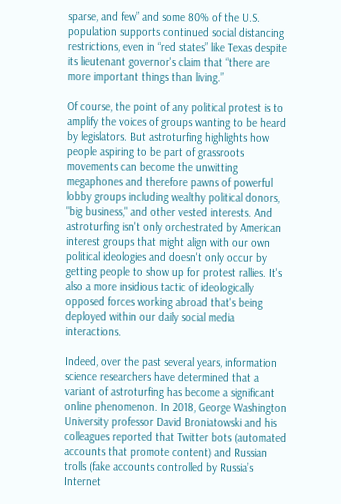sparse, and few” and some 80% of the U.S. population supports continued social distancing restrictions, even in “red states” like Texas despite its lieutenant governor's claim that “there are more important things than living.”

Of course, the point of any political protest is to amplify the voices of groups wanting to be heard by legislators. But astroturfing highlights how people aspiring to be part of grassroots movements can become the unwitting megaphones and therefore pawns of powerful lobby groups including wealthy political donors, "big business," and other vested interests. And astroturfing isn't only orchestrated by American interest groups that might align with our own political ideologies and doesn't only occur by getting people to show up for protest rallies. It's also a more insidious tactic of ideologically opposed forces working abroad that's being deployed within our daily social media interactions.

Indeed, over the past several years, information science researchers have determined that a variant of astroturfing has become a significant online phenomenon. In 2018, George Washington University professor David Broniatowski and his colleagues reported that Twitter bots (automated accounts that promote content) and Russian trolls (fake accounts controlled by Russia’s Internet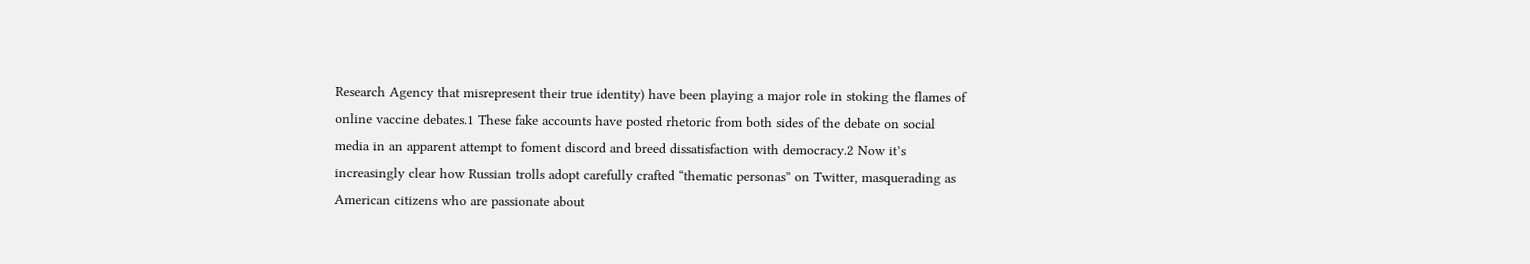Research Agency that misrepresent their true identity) have been playing a major role in stoking the flames of online vaccine debates.1 These fake accounts have posted rhetoric from both sides of the debate on social media in an apparent attempt to foment discord and breed dissatisfaction with democracy.2 Now it’s increasingly clear how Russian trolls adopt carefully crafted “thematic personas” on Twitter, masquerading as American citizens who are passionate about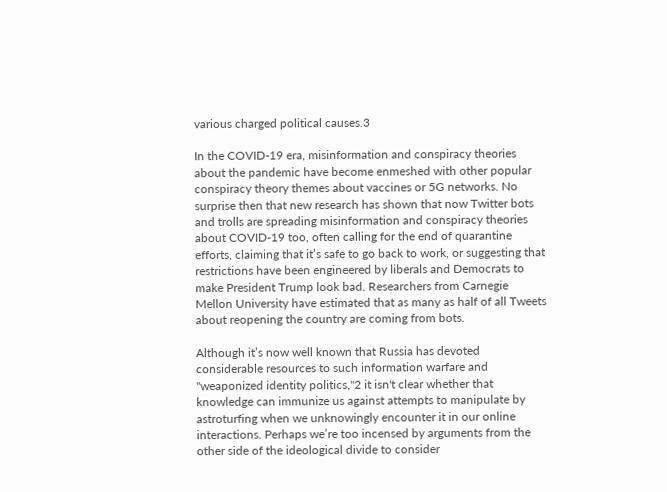various charged political causes.3

In the COVID-19 era, misinformation and conspiracy theories about the pandemic have become enmeshed with other popular conspiracy theory themes about vaccines or 5G networks. No surprise then that new research has shown that now Twitter bots and trolls are spreading misinformation and conspiracy theories about COVID-19 too, often calling for the end of quarantine efforts, claiming that it’s safe to go back to work, or suggesting that restrictions have been engineered by liberals and Democrats to make President Trump look bad. Researchers from Carnegie Mellon University have estimated that as many as half of all Tweets about reopening the country are coming from bots.

Although it’s now well known that Russia has devoted considerable resources to such information warfare and "weaponized identity politics,"2 it isn't clear whether that knowledge can immunize us against attempts to manipulate by astroturfing when we unknowingly encounter it in our online interactions. Perhaps we’re too incensed by arguments from the other side of the ideological divide to consider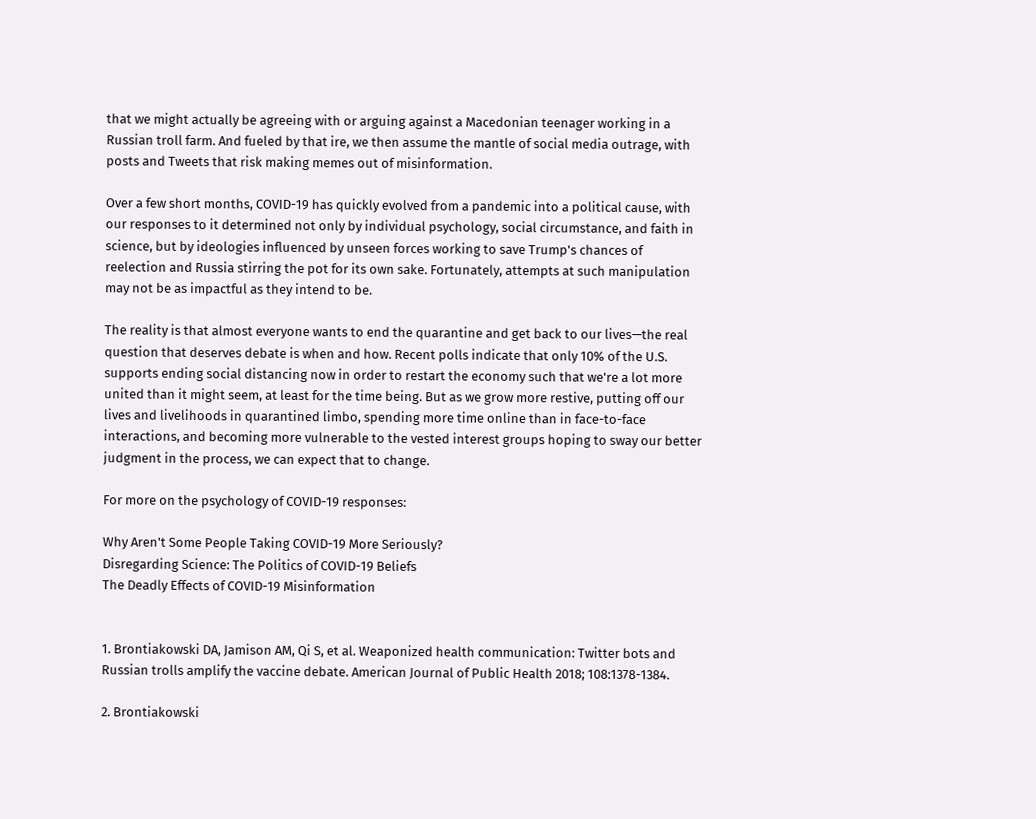that we might actually be agreeing with or arguing against a Macedonian teenager working in a Russian troll farm. And fueled by that ire, we then assume the mantle of social media outrage, with posts and Tweets that risk making memes out of misinformation.

Over a few short months, COVID-19 has quickly evolved from a pandemic into a political cause, with our responses to it determined not only by individual psychology, social circumstance, and faith in science, but by ideologies influenced by unseen forces working to save Trump's chances of reelection and Russia stirring the pot for its own sake. Fortunately, attempts at such manipulation may not be as impactful as they intend to be.

The reality is that almost everyone wants to end the quarantine and get back to our lives—the real question that deserves debate is when and how. Recent polls indicate that only 10% of the U.S. supports ending social distancing now in order to restart the economy such that we're a lot more united than it might seem, at least for the time being. But as we grow more restive, putting off our lives and livelihoods in quarantined limbo, spending more time online than in face-to-face interactions, and becoming more vulnerable to the vested interest groups hoping to sway our better judgment in the process, we can expect that to change.

For more on the psychology of COVID-19 responses:

Why Aren't Some People Taking COVID-19 More Seriously?
Disregarding Science: The Politics of COVID-19 Beliefs
The Deadly Effects of COVID-19 Misinformation


1. Brontiakowski DA, Jamison AM, Qi S, et al. Weaponized health communication: Twitter bots and Russian trolls amplify the vaccine debate. American Journal of Public Health 2018; 108:1378-1384.

2. Brontiakowski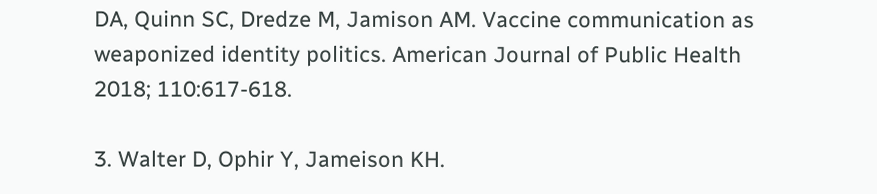DA, Quinn SC, Dredze M, Jamison AM. Vaccine communication as weaponized identity politics. American Journal of Public Health 2018; 110:617-618.

3. Walter D, Ophir Y, Jameison KH.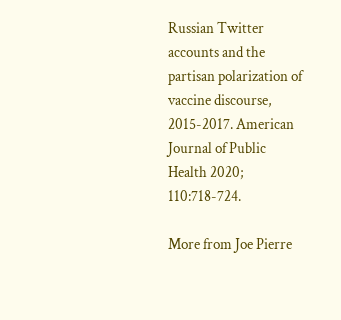Russian Twitter accounts and the partisan polarization of vaccine discourse, 2015-2017. American Journal of Public Health 2020; 110:718-724.

More from Joe Pierre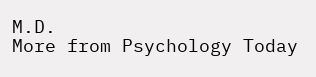M.D.
More from Psychology Today